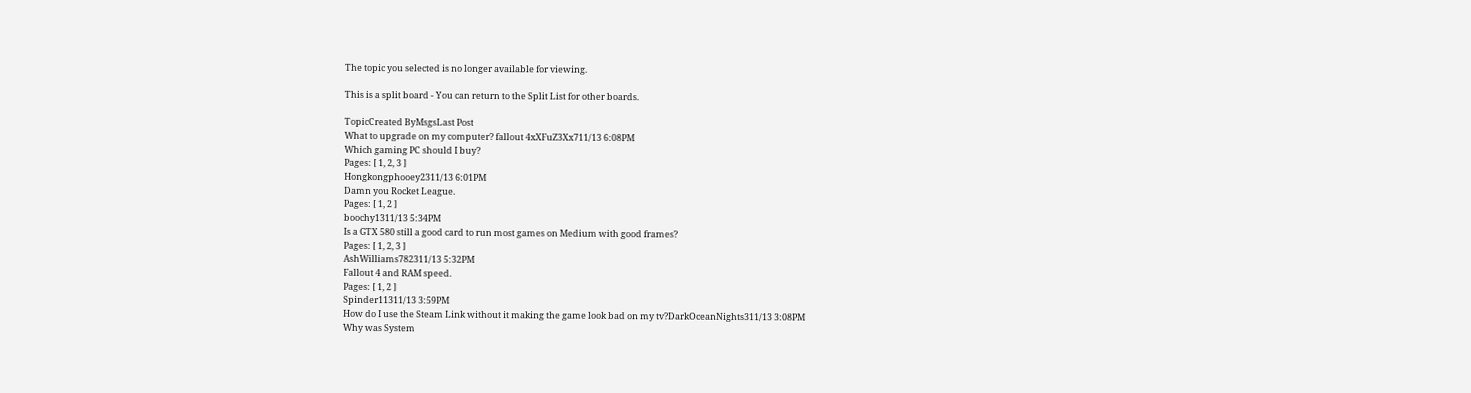The topic you selected is no longer available for viewing.

This is a split board - You can return to the Split List for other boards.

TopicCreated ByMsgsLast Post
What to upgrade on my computer? fallout 4xXFuZ3Xx711/13 6:08PM
Which gaming PC should I buy?
Pages: [ 1, 2, 3 ]
Hongkongphooey2311/13 6:01PM
Damn you Rocket League.
Pages: [ 1, 2 ]
boochy1311/13 5:34PM
Is a GTX 580 still a good card to run most games on Medium with good frames?
Pages: [ 1, 2, 3 ]
AshWilliams782311/13 5:32PM
Fallout 4 and RAM speed.
Pages: [ 1, 2 ]
Spinder11311/13 3:59PM
How do I use the Steam Link without it making the game look bad on my tv?DarkOceanNights311/13 3:08PM
Why was System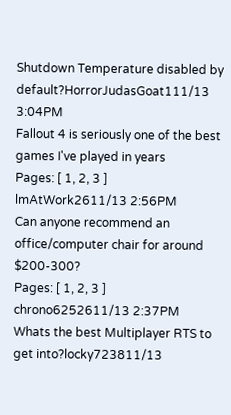Shutdown Temperature disabled by default?HorrorJudasGoat111/13 3:04PM
Fallout 4 is seriously one of the best games I've played in years
Pages: [ 1, 2, 3 ]
lmAtWork2611/13 2:56PM
Can anyone recommend an office/computer chair for around $200-300?
Pages: [ 1, 2, 3 ]
chrono6252611/13 2:37PM
Whats the best Multiplayer RTS to get into?locky723811/13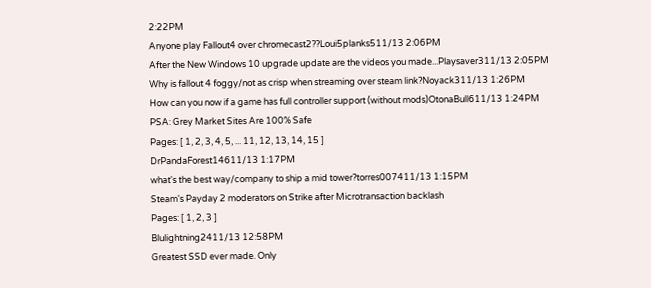2:22PM
Anyone play Fallout4 over chromecast2??Loui5planks511/13 2:06PM
After the New Windows 10 upgrade update are the videos you made...Playsaver311/13 2:05PM
Why is fallout 4 foggy/not as crisp when streaming over steam link?Noyack311/13 1:26PM
How can you now if a game has full controller support (without mods)OtonaBull611/13 1:24PM
PSA: Grey Market Sites Are 100% Safe
Pages: [ 1, 2, 3, 4, 5, ... 11, 12, 13, 14, 15 ]
DrPandaForest14611/13 1:17PM
what's the best way/company to ship a mid tower?torres007411/13 1:15PM
Steam's Payday 2 moderators on Strike after Microtransaction backlash
Pages: [ 1, 2, 3 ]
Blulightning2411/13 12:58PM
Greatest SSD ever made. Only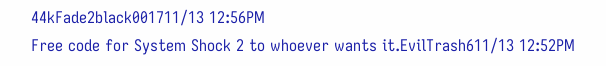44kFade2black001711/13 12:56PM
Free code for System Shock 2 to whoever wants it.EvilTrash611/13 12:52PM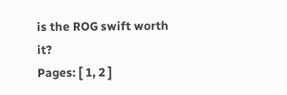is the ROG swift worth it?
Pages: [ 1, 2 ]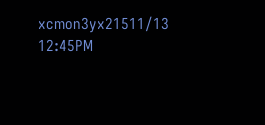xcmon3yx21511/13 12:45PM